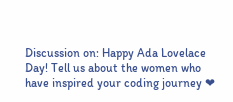Discussion on: Happy Ada Lovelace Day! Tell us about the women who have inspired your coding journey ❤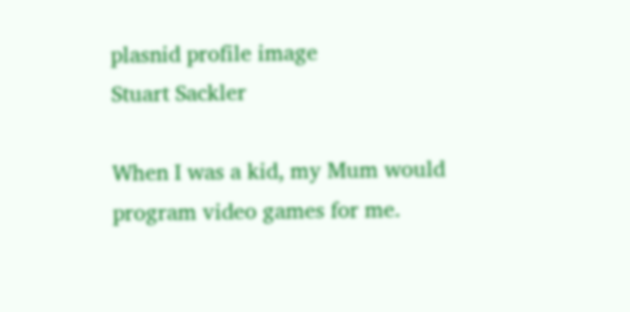plasnid profile image
Stuart Sackler

When I was a kid, my Mum would program video games for me.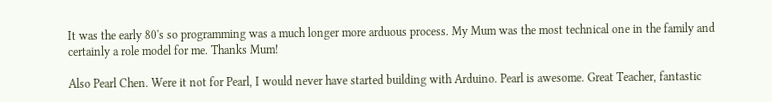It was the early 80's so programming was a much longer more arduous process. My Mum was the most technical one in the family and certainly a role model for me. Thanks Mum!

Also Pearl Chen. Were it not for Pearl, I would never have started building with Arduino. Pearl is awesome. Great Teacher, fantastic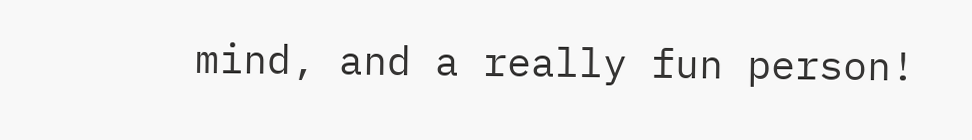mind, and a really fun person!